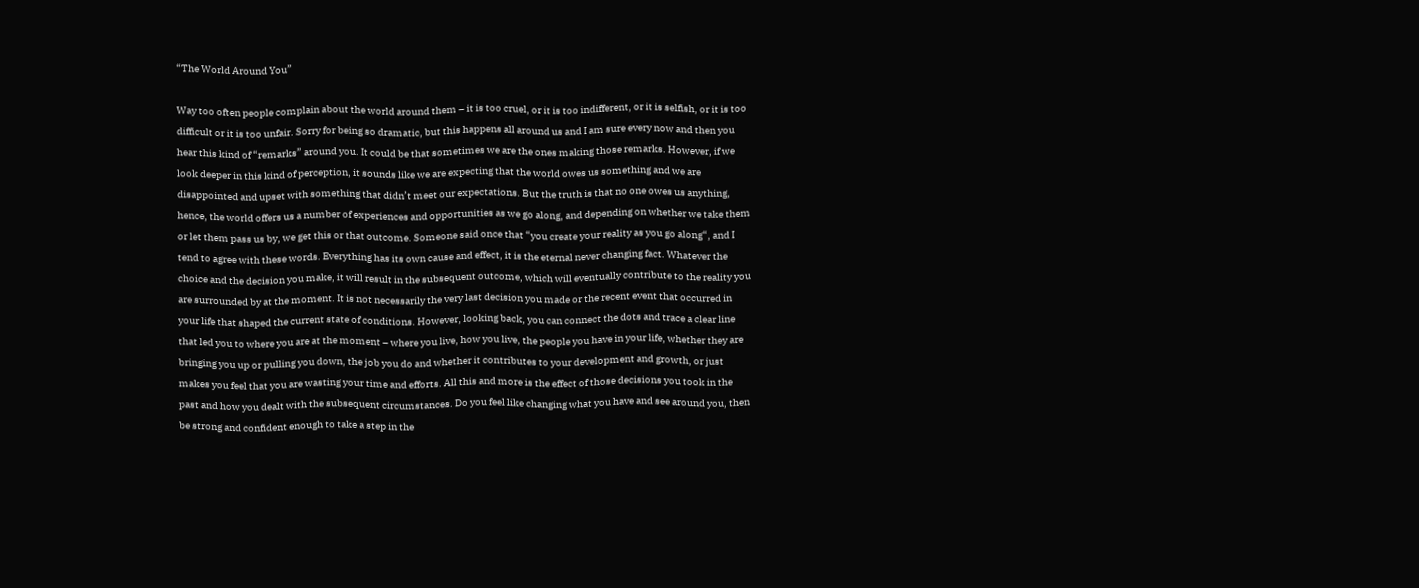“The World Around You”

Way too often people complain about the world around them – it is too cruel, or it is too indifferent, or it is selfish, or it is too difficult or it is too unfair. Sorry for being so dramatic, but this happens all around us and I am sure every now and then you hear this kind of “remarks” around you. It could be that sometimes we are the ones making those remarks. However, if we look deeper in this kind of perception, it sounds like we are expecting that the world owes us something and we are disappointed and upset with something that didn’t meet our expectations. But the truth is that no one owes us anything, hence, the world offers us a number of experiences and opportunities as we go along, and depending on whether we take them or let them pass us by, we get this or that outcome. Someone said once that “you create your reality as you go along“, and I tend to agree with these words. Everything has its own cause and effect, it is the eternal never changing fact. Whatever the choice and the decision you make, it will result in the subsequent outcome, which will eventually contribute to the reality you are surrounded by at the moment. It is not necessarily the very last decision you made or the recent event that occurred in your life that shaped the current state of conditions. However, looking back, you can connect the dots and trace a clear line that led you to where you are at the moment – where you live, how you live, the people you have in your life, whether they are bringing you up or pulling you down, the job you do and whether it contributes to your development and growth, or just makes you feel that you are wasting your time and efforts. All this and more is the effect of those decisions you took in the past and how you dealt with the subsequent circumstances. Do you feel like changing what you have and see around you, then be strong and confident enough to take a step in the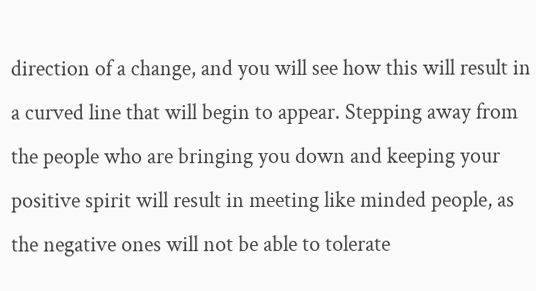direction of a change, and you will see how this will result in a curved line that will begin to appear. Stepping away from the people who are bringing you down and keeping your positive spirit will result in meeting like minded people, as the negative ones will not be able to tolerate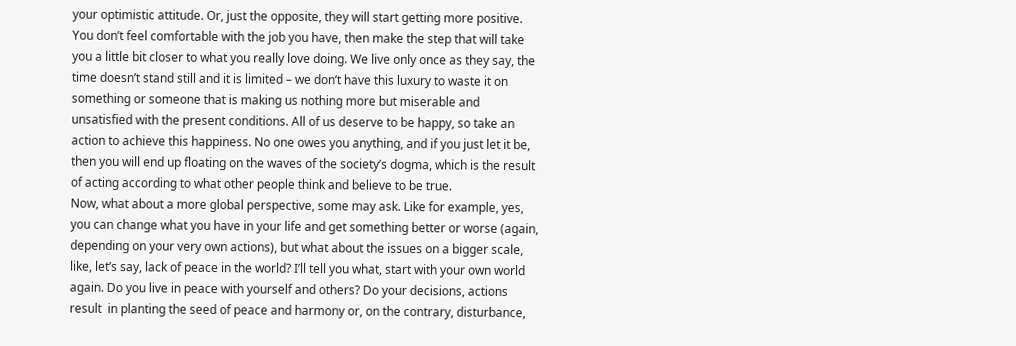your optimistic attitude. Or, just the opposite, they will start getting more positive. You don’t feel comfortable with the job you have, then make the step that will take you a little bit closer to what you really love doing. We live only once as they say, the time doesn’t stand still and it is limited – we don’t have this luxury to waste it on something or someone that is making us nothing more but miserable and unsatisfied with the present conditions. All of us deserve to be happy, so take an action to achieve this happiness. No one owes you anything, and if you just let it be, then you will end up floating on the waves of the society’s dogma, which is the result of acting according to what other people think and believe to be true.
Now, what about a more global perspective, some may ask. Like for example, yes, you can change what you have in your life and get something better or worse (again, depending on your very own actions), but what about the issues on a bigger scale, like, let’s say, lack of peace in the world? I’ll tell you what, start with your own world again. Do you live in peace with yourself and others? Do your decisions, actions result  in planting the seed of peace and harmony or, on the contrary, disturbance,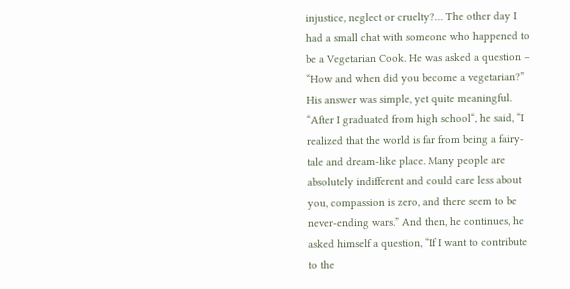injustice, neglect or cruelty?… The other day I had a small chat with someone who happened to be a Vegetarian Cook. He was asked a question – “How and when did you become a vegetarian?” His answer was simple, yet quite meaningful. “After I graduated from high school“, he said, “I realized that the world is far from being a fairy-tale and dream-like place. Many people are absolutely indifferent and could care less about you, compassion is zero, and there seem to be never-ending wars.” And then, he continues, he asked himself a question, “If I want to contribute to the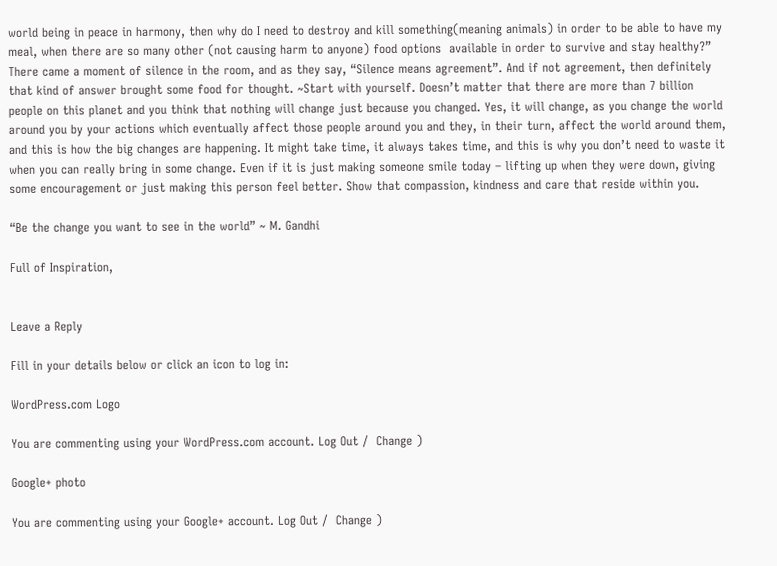world being in peace in harmony, then why do I need to destroy and kill something(meaning animals) in order to be able to have my meal, when there are so many other (not causing harm to anyone) food options  available in order to survive and stay healthy?” There came a moment of silence in the room, and as they say, “Silence means agreement”. And if not agreement, then definitely that kind of answer brought some food for thought. ~Start with yourself. Doesn’t matter that there are more than 7 billion people on this planet and you think that nothing will change just because you changed. Yes, it will change, as you change the world around you by your actions which eventually affect those people around you and they, in their turn, affect the world around them, and this is how the big changes are happening. It might take time, it always takes time, and this is why you don’t need to waste it when you can really bring in some change. Even if it is just making someone smile today – lifting up when they were down, giving some encouragement or just making this person feel better. Show that compassion, kindness and care that reside within you.

“Be the change you want to see in the world” ~ M. Gandhi

Full of Inspiration,


Leave a Reply

Fill in your details below or click an icon to log in:

WordPress.com Logo

You are commenting using your WordPress.com account. Log Out /  Change )

Google+ photo

You are commenting using your Google+ account. Log Out /  Change )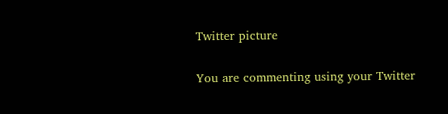Twitter picture

You are commenting using your Twitter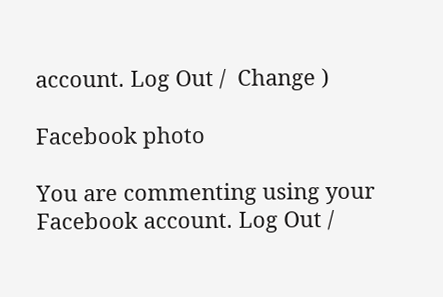account. Log Out /  Change )

Facebook photo

You are commenting using your Facebook account. Log Out /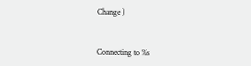Change )


Connecting to %s